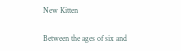New Kitten

Between the ages of six and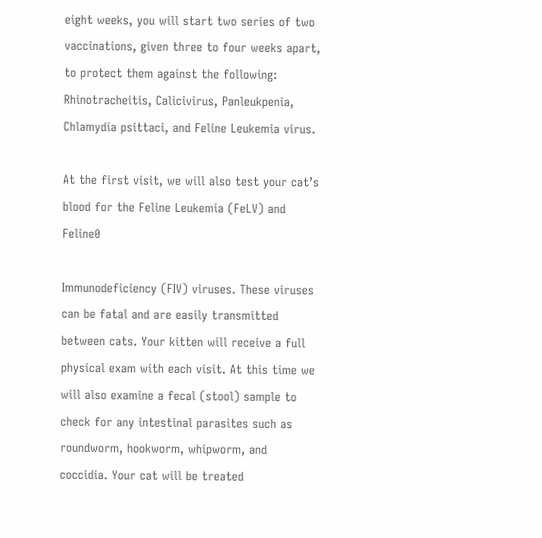eight weeks, you will start two series of two vaccinations, given three to four weeks apart, to protect them against the following: Rhinotracheitis, Calicivirus, Panleukpenia, Chlamydia psittaci, and Feline Leukemia virus.

At the first visit, we will also test your cat’s blood for the Feline Leukemia (FeLV) and Feline0

Immunodeficiency (FIV) viruses. These viruses can be fatal and are easily transmitted between cats. Your kitten will receive a full physical exam with each visit. At this time we will also examine a fecal (stool) sample to check for any intestinal parasites such as roundworm, hookworm, whipworm, and coccidia. Your cat will be treated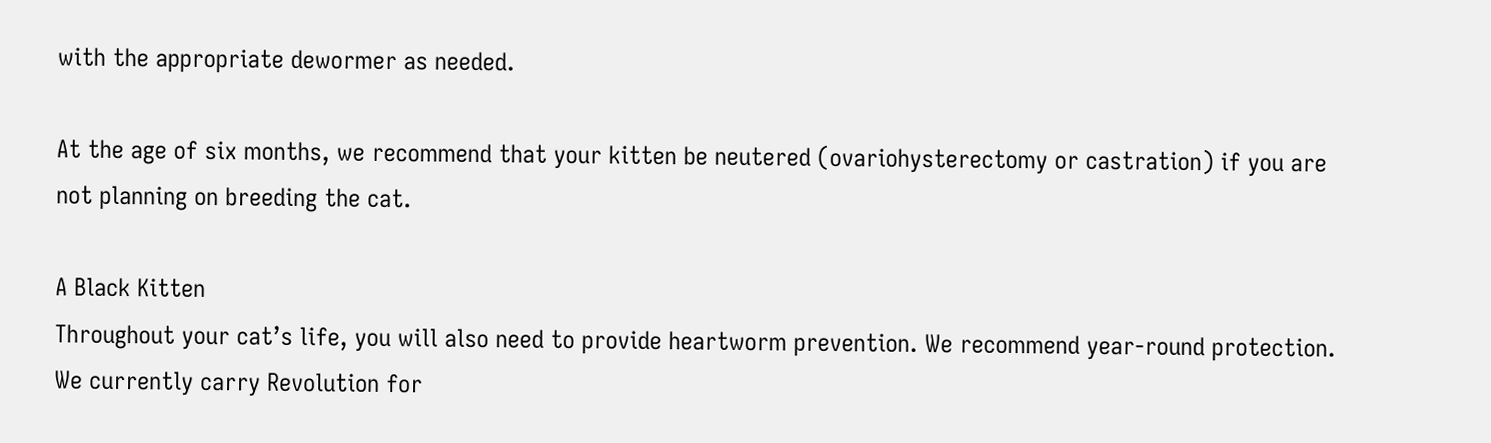with the appropriate dewormer as needed.

At the age of six months, we recommend that your kitten be neutered (ovariohysterectomy or castration) if you are not planning on breeding the cat.

A Black Kitten
Throughout your cat’s life, you will also need to provide heartworm prevention. We recommend year-round protection. We currently carry Revolution for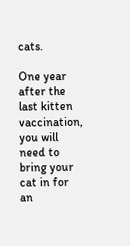cats.

One year after the last kitten vaccination, you will need to bring your cat in for an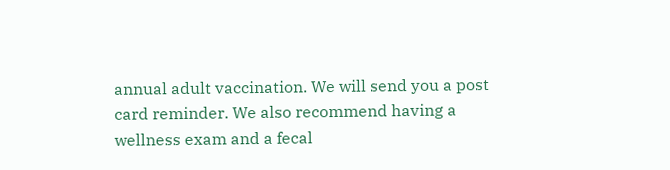annual adult vaccination. We will send you a post card reminder. We also recommend having a wellness exam and a fecal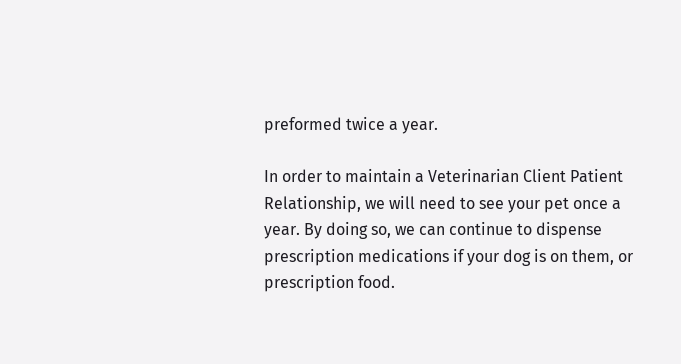preformed twice a year.

In order to maintain a Veterinarian Client Patient Relationship, we will need to see your pet once a year. By doing so, we can continue to dispense prescription medications if your dog is on them, or prescription food.